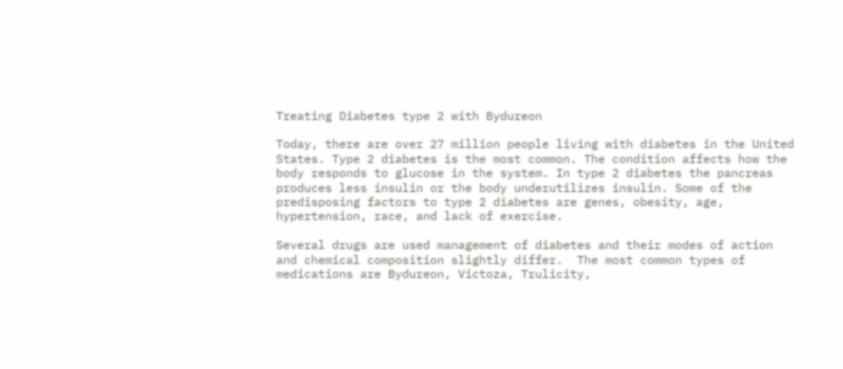Treating Diabetes type 2 with Bydureon

Today, there are over 27 million people living with diabetes in the United States. Type 2 diabetes is the most common. The condition affects how the body responds to glucose in the system. In type 2 diabetes the pancreas produces less insulin or the body underutilizes insulin. Some of the predisposing factors to type 2 diabetes are genes, obesity, age, hypertension, race, and lack of exercise.

Several drugs are used management of diabetes and their modes of action and chemical composition slightly differ.  The most common types of medications are Bydureon, Victoza, Trulicity,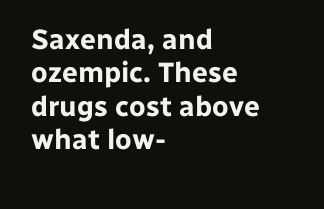Saxenda, and ozempic. These drugs cost above what low-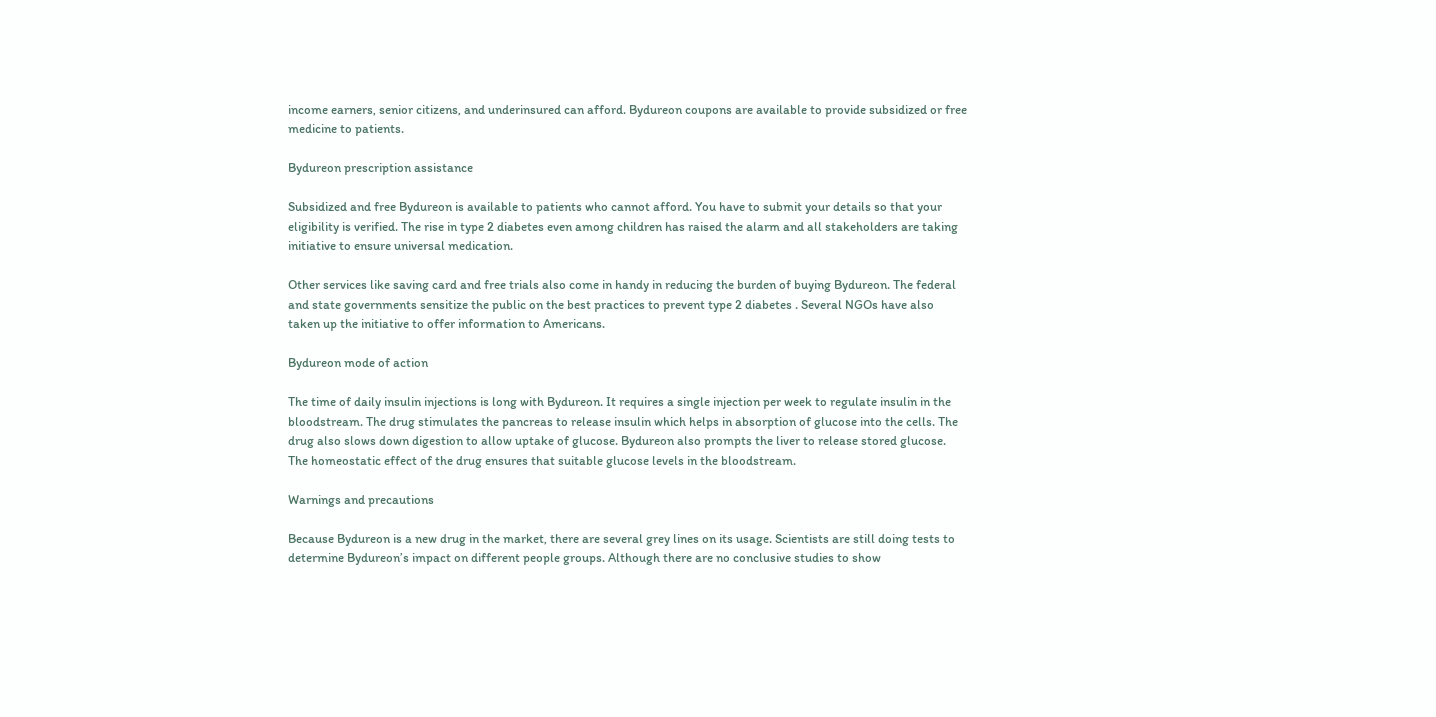income earners, senior citizens, and underinsured can afford. Bydureon coupons are available to provide subsidized or free medicine to patients.

Bydureon prescription assistance

Subsidized and free Bydureon is available to patients who cannot afford. You have to submit your details so that your eligibility is verified. The rise in type 2 diabetes even among children has raised the alarm and all stakeholders are taking initiative to ensure universal medication.

Other services like saving card and free trials also come in handy in reducing the burden of buying Bydureon. The federal and state governments sensitize the public on the best practices to prevent type 2 diabetes . Several NGOs have also taken up the initiative to offer information to Americans.

Bydureon mode of action

The time of daily insulin injections is long with Bydureon. It requires a single injection per week to regulate insulin in the bloodstream. The drug stimulates the pancreas to release insulin which helps in absorption of glucose into the cells. The drug also slows down digestion to allow uptake of glucose. Bydureon also prompts the liver to release stored glucose. The homeostatic effect of the drug ensures that suitable glucose levels in the bloodstream.

Warnings and precautions

Because Bydureon is a new drug in the market, there are several grey lines on its usage. Scientists are still doing tests to determine Bydureon’s impact on different people groups. Although there are no conclusive studies to show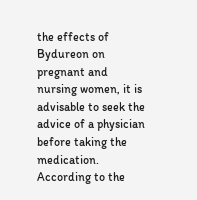the effects of Bydureon on pregnant and nursing women, it is advisable to seek the advice of a physician before taking the medication. According to the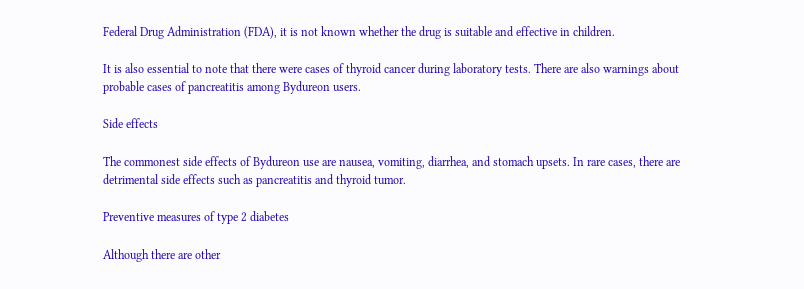Federal Drug Administration (FDA), it is not known whether the drug is suitable and effective in children.

It is also essential to note that there were cases of thyroid cancer during laboratory tests. There are also warnings about probable cases of pancreatitis among Bydureon users.

Side effects

The commonest side effects of Bydureon use are nausea, vomiting, diarrhea, and stomach upsets. In rare cases, there are detrimental side effects such as pancreatitis and thyroid tumor.

Preventive measures of type 2 diabetes

Although there are other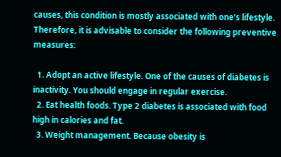causes, this condition is mostly associated with one’s lifestyle. Therefore, it is advisable to consider the following preventive measures:

  1. Adopt an active lifestyle. One of the causes of diabetes is inactivity. You should engage in regular exercise.
  2. Eat health foods. Type 2 diabetes is associated with food high in calories and fat.
  3. Weight management. Because obesity is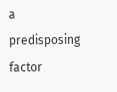a predisposing factor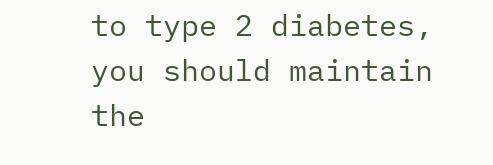to type 2 diabetes, you should maintain the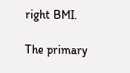right BMI.

The primary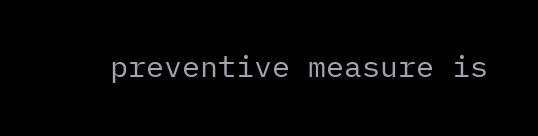preventive measure is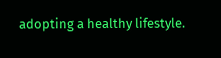adopting a healthy lifestyle.